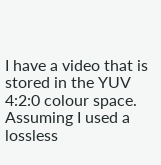I have a video that is stored in the YUV 4:2:0 colour space. Assuming I used a lossless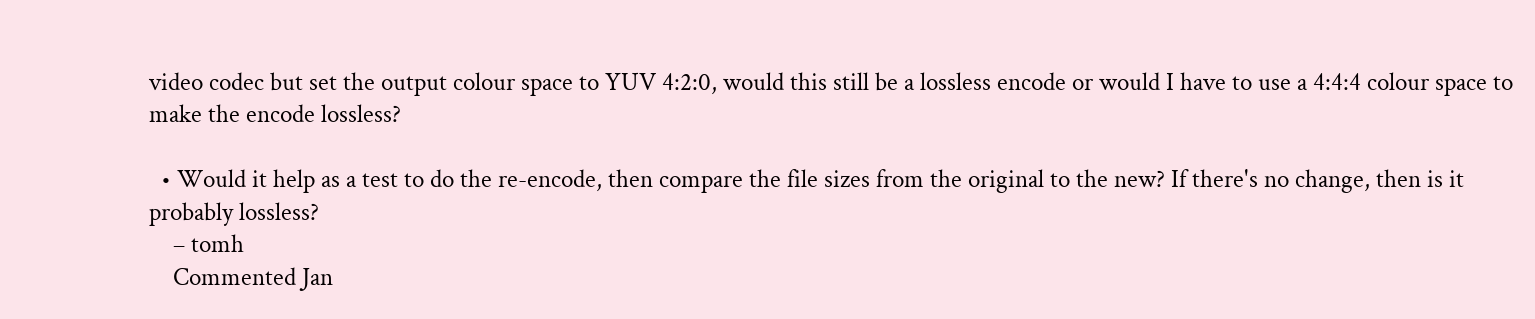video codec but set the output colour space to YUV 4:2:0, would this still be a lossless encode or would I have to use a 4:4:4 colour space to make the encode lossless?

  • Would it help as a test to do the re-encode, then compare the file sizes from the original to the new? If there's no change, then is it probably lossless?
    – tomh
    Commented Jan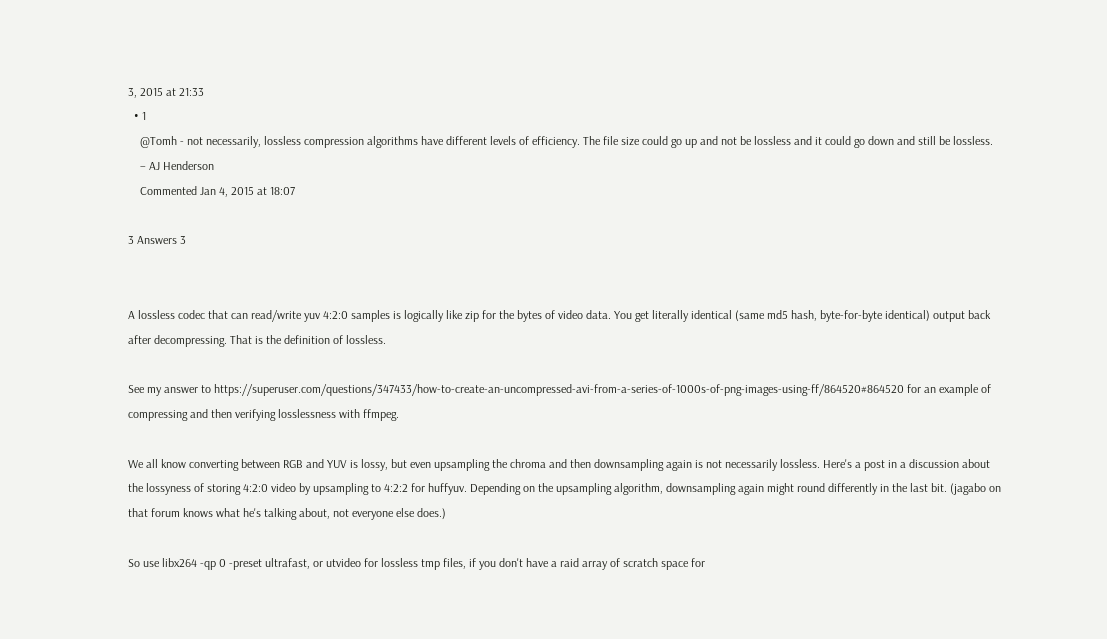3, 2015 at 21:33
  • 1
    @Tomh - not necessarily, lossless compression algorithms have different levels of efficiency. The file size could go up and not be lossless and it could go down and still be lossless.
    – AJ Henderson
    Commented Jan 4, 2015 at 18:07

3 Answers 3


A lossless codec that can read/write yuv 4:2:0 samples is logically like zip for the bytes of video data. You get literally identical (same md5 hash, byte-for-byte identical) output back after decompressing. That is the definition of lossless.

See my answer to https://superuser.com/questions/347433/how-to-create-an-uncompressed-avi-from-a-series-of-1000s-of-png-images-using-ff/864520#864520 for an example of compressing and then verifying losslessness with ffmpeg.

We all know converting between RGB and YUV is lossy, but even upsampling the chroma and then downsampling again is not necessarily lossless. Here's a post in a discussion about the lossyness of storing 4:2:0 video by upsampling to 4:2:2 for huffyuv. Depending on the upsampling algorithm, downsampling again might round differently in the last bit. (jagabo on that forum knows what he's talking about, not everyone else does.)

So use libx264 -qp 0 -preset ultrafast, or utvideo for lossless tmp files, if you don't have a raid array of scratch space for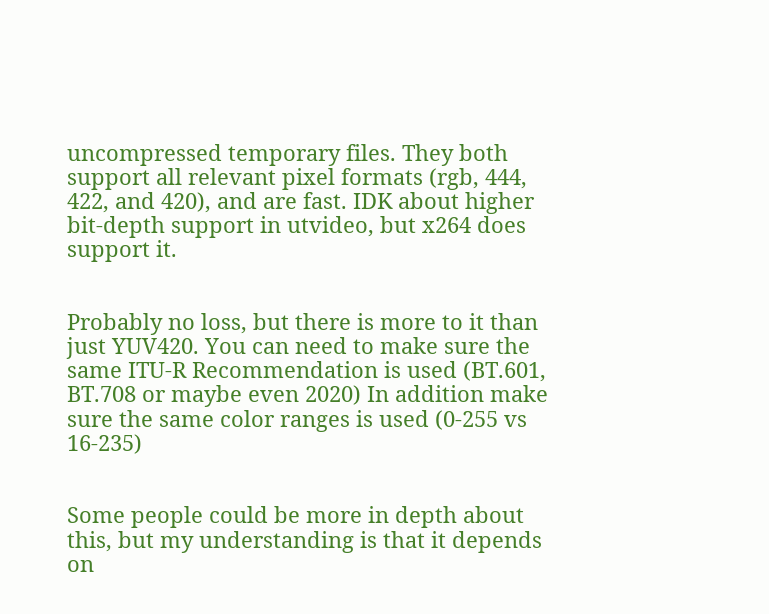uncompressed temporary files. They both support all relevant pixel formats (rgb, 444, 422, and 420), and are fast. IDK about higher bit-depth support in utvideo, but x264 does support it.


Probably no loss, but there is more to it than just YUV420. You can need to make sure the same ITU-R Recommendation is used (BT.601, BT.708 or maybe even 2020) In addition make sure the same color ranges is used (0-255 vs 16-235)


Some people could be more in depth about this, but my understanding is that it depends on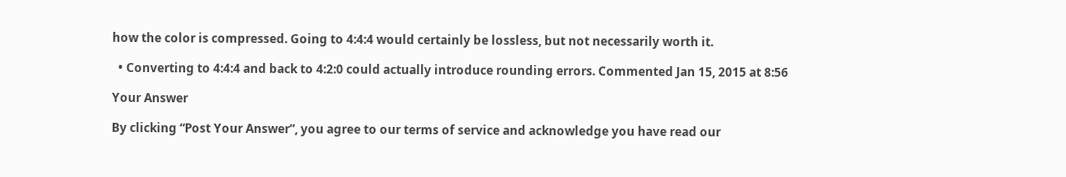how the color is compressed. Going to 4:4:4 would certainly be lossless, but not necessarily worth it.

  • Converting to 4:4:4 and back to 4:2:0 could actually introduce rounding errors. Commented Jan 15, 2015 at 8:56

Your Answer

By clicking “Post Your Answer”, you agree to our terms of service and acknowledge you have read our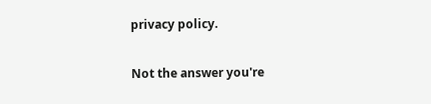privacy policy.

Not the answer you're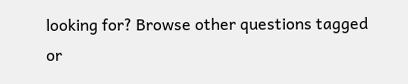looking for? Browse other questions tagged or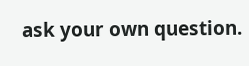ask your own question.